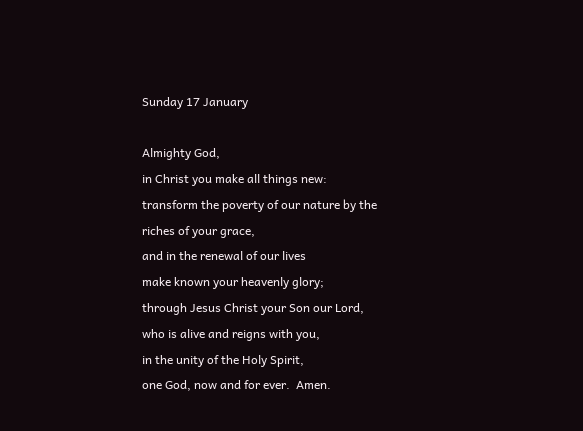Sunday 17 January

Almighty God,
in Christ you make all things new:
transform the poverty of our nature by the riches of your grace,
and in the renewal of our lives
make known your heavenly glory;
through Jesus Christ your Son our Lord,
who is alive and reigns with you,
in the unity of the Holy Spirit,
one God, now and for ever.  Amen.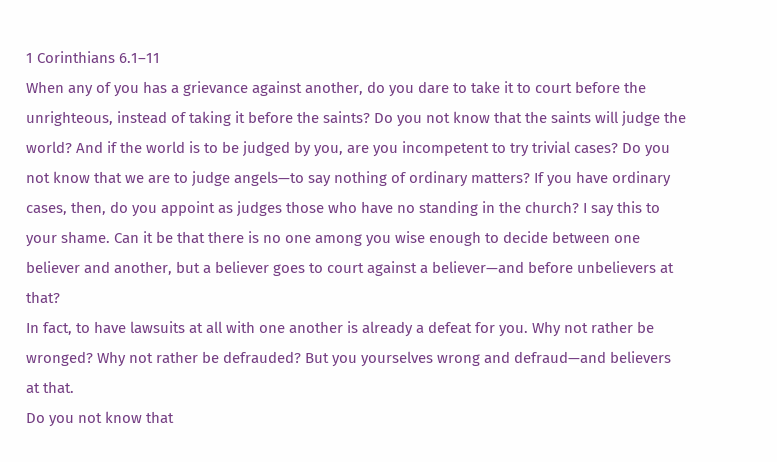1 Corinthians 6.1–11
When any of you has a grievance against another, do you dare to take it to court before the unrighteous, instead of taking it before the saints? Do you not know that the saints will judge the world? And if the world is to be judged by you, are you incompetent to try trivial cases? Do you not know that we are to judge angels—to say nothing of ordinary matters? If you have ordinary cases, then, do you appoint as judges those who have no standing in the church? I say this to your shame. Can it be that there is no one among you wise enough to decide between one believer and another, but a believer goes to court against a believer—and before unbelievers at that?
In fact, to have lawsuits at all with one another is already a defeat for you. Why not rather be wronged? Why not rather be defrauded? But you yourselves wrong and defraud—and believers at that.
Do you not know that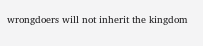wrongdoers will not inherit the kingdom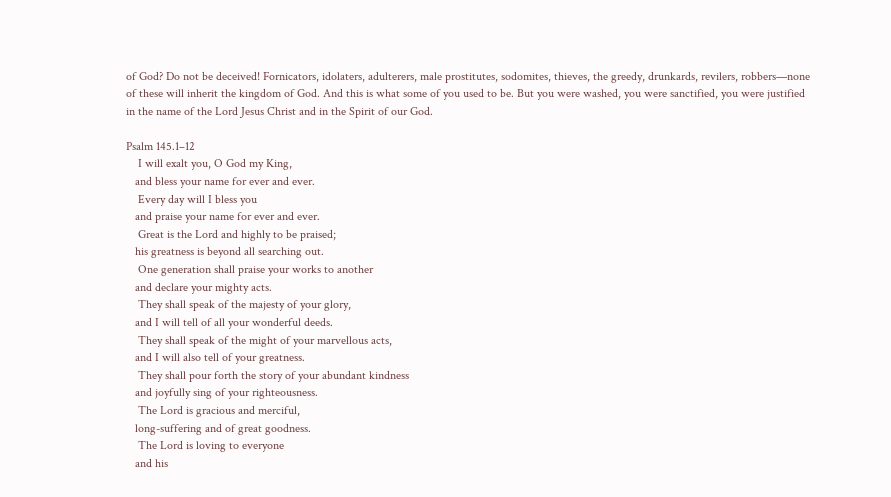of God? Do not be deceived! Fornicators, idolaters, adulterers, male prostitutes, sodomites, thieves, the greedy, drunkards, revilers, robbers—none of these will inherit the kingdom of God. And this is what some of you used to be. But you were washed, you were sanctified, you were justified in the name of the Lord Jesus Christ and in the Spirit of our God.

Psalm 145.1–12
    I will exalt you, O God my King,
   and bless your name for ever and ever.
    Every day will I bless you
   and praise your name for ever and ever.
    Great is the Lord and highly to be praised;
   his greatness is beyond all searching out.
    One generation shall praise your works to another
   and declare your mighty acts.
    They shall speak of the majesty of your glory,
   and I will tell of all your wonderful deeds.
    They shall speak of the might of your marvellous acts,
   and I will also tell of your greatness.
    They shall pour forth the story of your abundant kindness
   and joyfully sing of your righteousness.
    The Lord is gracious and merciful,
   long-suffering and of great goodness.
    The Lord is loving to everyone
   and his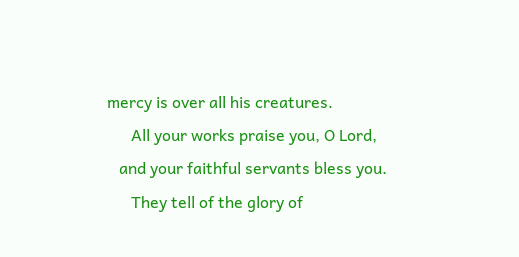mercy is over all his creatures.
      All your works praise you, O Lord,
   and your faithful servants bless you.
      They tell of the glory of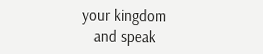your kingdom
   and speak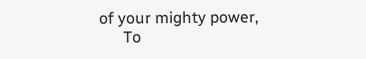of your mighty power,
      To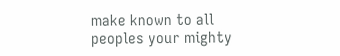make known to all peoples your mighty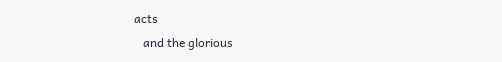acts
   and the glorious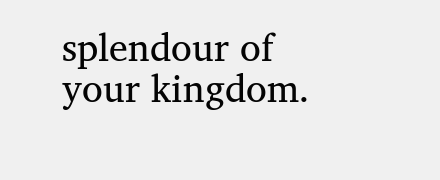splendour of your kingdom.